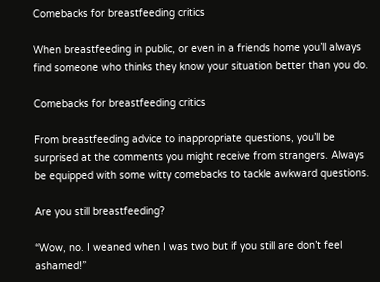Comebacks for breastfeeding critics

When breastfeeding in public, or even in a friends home you’ll always find someone who thinks they know your situation better than you do.

Comebacks for breastfeeding critics

From breastfeeding advice to inappropriate questions, you’ll be surprised at the comments you might receive from strangers. Always be equipped with some witty comebacks to tackle awkward questions.

Are you still breastfeeding?

“Wow, no. I weaned when I was two but if you still are don’t feel ashamed!”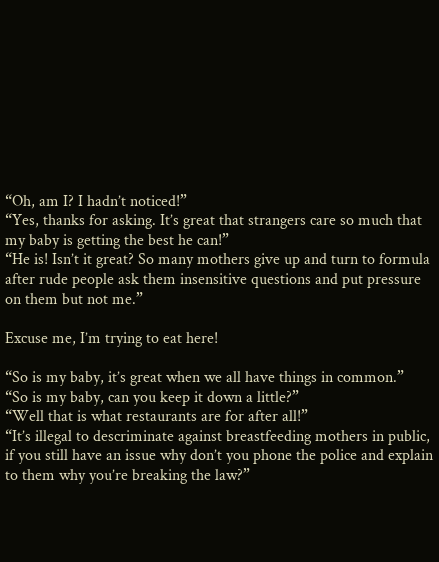“Oh, am I? I hadn’t noticed!”
“Yes, thanks for asking. It’s great that strangers care so much that my baby is getting the best he can!”
“He is! Isn’t it great? So many mothers give up and turn to formula after rude people ask them insensitive questions and put pressure on them but not me.”

Excuse me, I’m trying to eat here!

“So is my baby, it’s great when we all have things in common.”
“So is my baby, can you keep it down a little?”
“Well that is what restaurants are for after all!”
“It’s illegal to descriminate against breastfeeding mothers in public, if you still have an issue why don’t you phone the police and explain to them why you’re breaking the law?”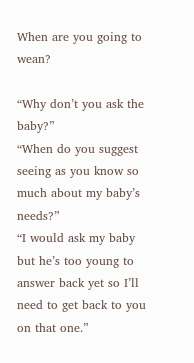When are you going to wean?

“Why don’t you ask the baby?”
“When do you suggest seeing as you know so much about my baby’s needs?”
“I would ask my baby but he’s too young to answer back yet so I’ll need to get back to you on that one.”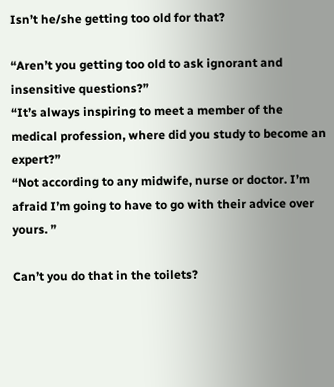Isn’t he/she getting too old for that?

“Aren’t you getting too old to ask ignorant and insensitive questions?”
“It’s always inspiring to meet a member of the medical profession, where did you study to become an expert?”
“Not according to any midwife, nurse or doctor. I’m afraid I’m going to have to go with their advice over yours. ”

Can’t you do that in the toilets?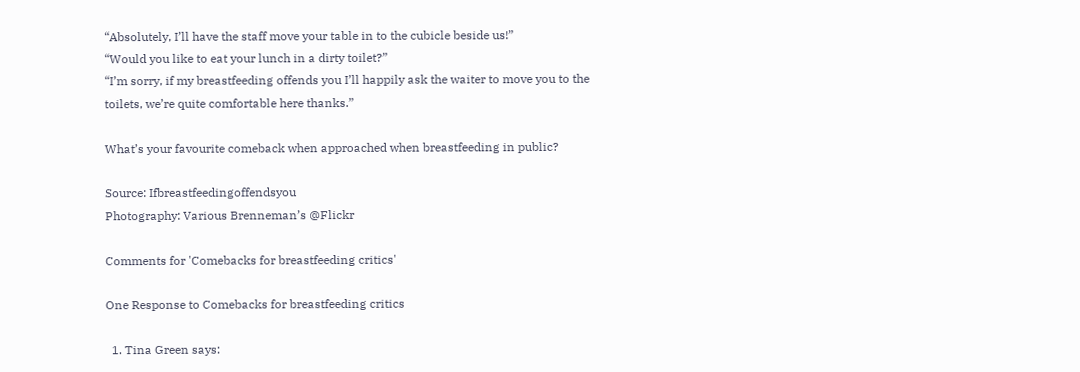“Absolutely, I’ll have the staff move your table in to the cubicle beside us!”
“Would you like to eat your lunch in a dirty toilet?”
“I’m sorry, if my breastfeeding offends you I’ll happily ask the waiter to move you to the toilets, we’re quite comfortable here thanks.”

What’s your favourite comeback when approached when breastfeeding in public?

Source: Ifbreastfeedingoffendsyou
Photography: Various Brenneman’s @Flickr

Comments for 'Comebacks for breastfeeding critics'

One Response to Comebacks for breastfeeding critics

  1. Tina Green says: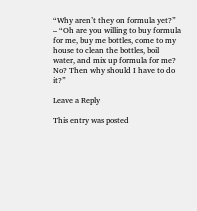“Why aren’t they on formula yet?” – “Oh are you willing to buy formula for me, buy me bottles, come to my house to clean the bottles, boil water, and mix up formula for me? No? Then why should I have to do it?”

Leave a Reply

This entry was posted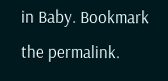in Baby. Bookmark the permalink.